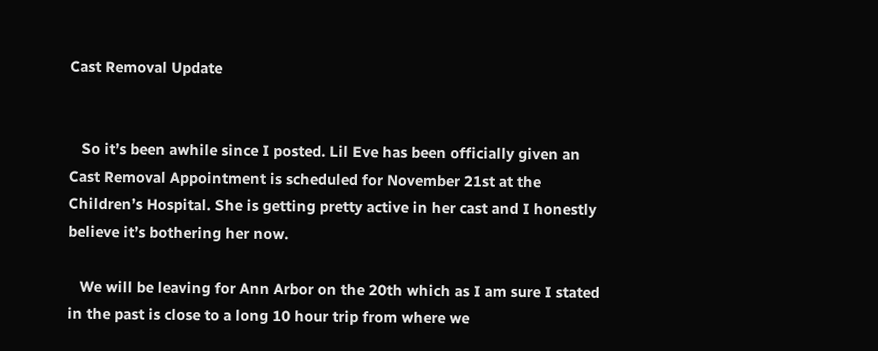Cast Removal Update


   So it’s been awhile since I posted. Lil Eve has been officially given an Cast Removal Appointment is scheduled for November 21st at the Children’s Hospital. She is getting pretty active in her cast and I honestly believe it’s bothering her now.

   We will be leaving for Ann Arbor on the 20th which as I am sure I stated in the past is close to a long 10 hour trip from where we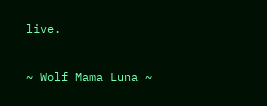live.

~ Wolf Mama Luna ~